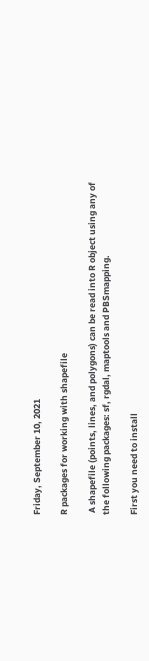Friday, September 10, 2021

R packages for working with shapefile

 A shapefile (points, lines, and polygons) can be read into R object using any of the following packages: sf, rgdal, maptools and PBSmapping.

First you need to install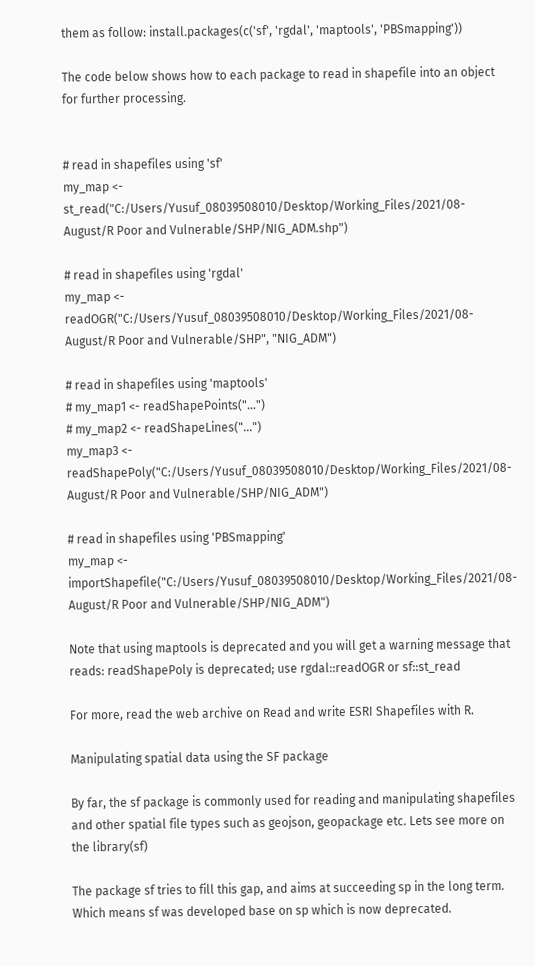them as follow: install.packages(c('sf', 'rgdal', 'maptools', 'PBSmapping'))

The code below shows how to each package to read in shapefile into an object for further processing.


# read in shapefiles using 'sf'
my_map <- st_read("C:/Users/Yusuf_08039508010/Desktop/Working_Files/2021/08-August/R Poor and Vulnerable/SHP/NIG_ADM.shp")

# read in shapefiles using 'rgdal'
my_map <- readOGR("C:/Users/Yusuf_08039508010/Desktop/Working_Files/2021/08-August/R Poor and Vulnerable/SHP", "NIG_ADM")

# read in shapefiles using 'maptools'
# my_map1 <- readShapePoints("...")
# my_map2 <- readShapeLines("...")
my_map3 <- readShapePoly("C:/Users/Yusuf_08039508010/Desktop/Working_Files/2021/08-August/R Poor and Vulnerable/SHP/NIG_ADM")

# read in shapefiles using 'PBSmapping'
my_map <- importShapefile("C:/Users/Yusuf_08039508010/Desktop/Working_Files/2021/08-August/R Poor and Vulnerable/SHP/NIG_ADM")

Note that using maptools is deprecated and you will get a warning message that reads: readShapePoly is deprecated; use rgdal::readOGR or sf::st_read

For more, read the web archive on Read and write ESRI Shapefiles with R.

Manipulating spatial data using the SF package

By far, the sf package is commonly used for reading and manipulating shapefiles and other spatial file types such as geojson, geopackage etc. Lets see more on the library(sf)

The package sf tries to fill this gap, and aims at succeeding sp in the long term. Which means sf was developed base on sp which is now deprecated.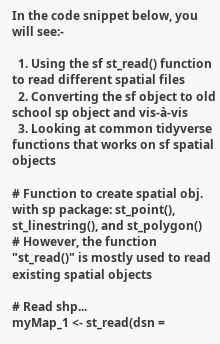In the code snippet below, you will see:-

  1. Using the sf st_read() function to read different spatial files
  2. Converting the sf object to old school sp object and vis-à-vis
  3. Looking at common tidyverse functions that works on sf spatial objects

# Function to create spatial obj. with sp package: st_point(), st_linestring(), and st_polygon()
# However, the function "st_read()" is mostly used to read existing spatial objects

# Read shp...
myMap_1 <- st_read(dsn =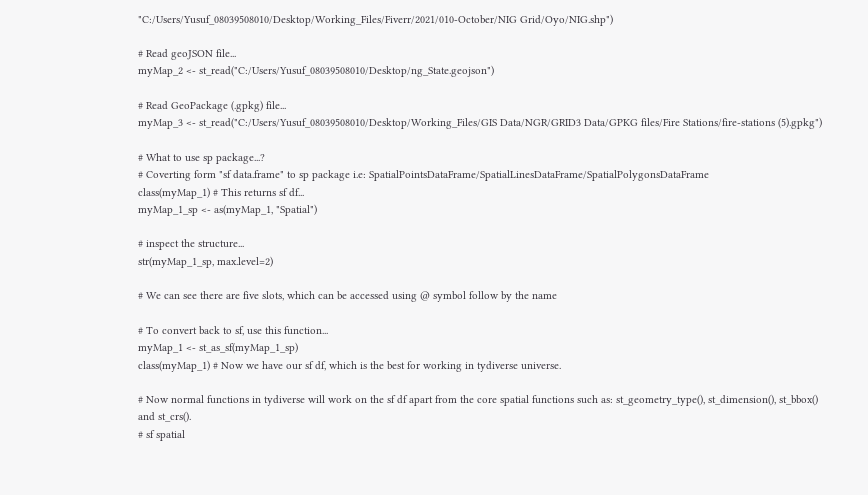"C:/Users/Yusuf_08039508010/Desktop/Working_Files/Fiverr/2021/010-October/NIG Grid/Oyo/NIG.shp")

# Read geoJSON file...
myMap_2 <- st_read("C:/Users/Yusuf_08039508010/Desktop/ng_State.geojson")

# Read GeoPackage (.gpkg) file...
myMap_3 <- st_read("C:/Users/Yusuf_08039508010/Desktop/Working_Files/GIS Data/NGR/GRID3 Data/GPKG files/Fire Stations/fire-stations (5).gpkg")

# What to use sp package...?
# Coverting form "sf data.frame" to sp package i.e: SpatialPointsDataFrame/SpatialLinesDataFrame/SpatialPolygonsDataFrame
class(myMap_1) # This returns sf df...
myMap_1_sp <- as(myMap_1, "Spatial")

# inspect the structure...
str(myMap_1_sp, max.level=2)

# We can see there are five slots, which can be accessed using @ symbol follow by the name

# To convert back to sf, use this function...
myMap_1 <- st_as_sf(myMap_1_sp)
class(myMap_1) # Now we have our sf df, which is the best for working in tydiverse universe.

# Now normal functions in tydiverse will work on the sf df apart from the core spatial functions such as: st_geometry_type(), st_dimension(), st_bbox() and st_crs().
# sf spatial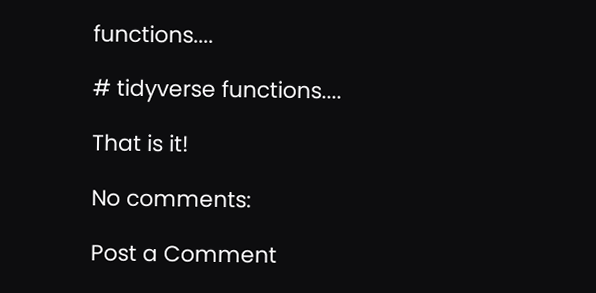functions....

# tidyverse functions....

That is it!

No comments:

Post a Comment